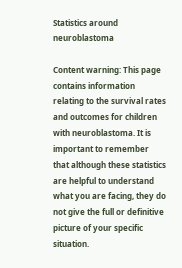Statistics around neuroblastoma

Content warning: This page contains information relating to the survival rates and outcomes for children with neuroblastoma. It is important to remember that although these statistics are helpful to understand what you are facing, they do not give the full or definitive picture of your specific situation.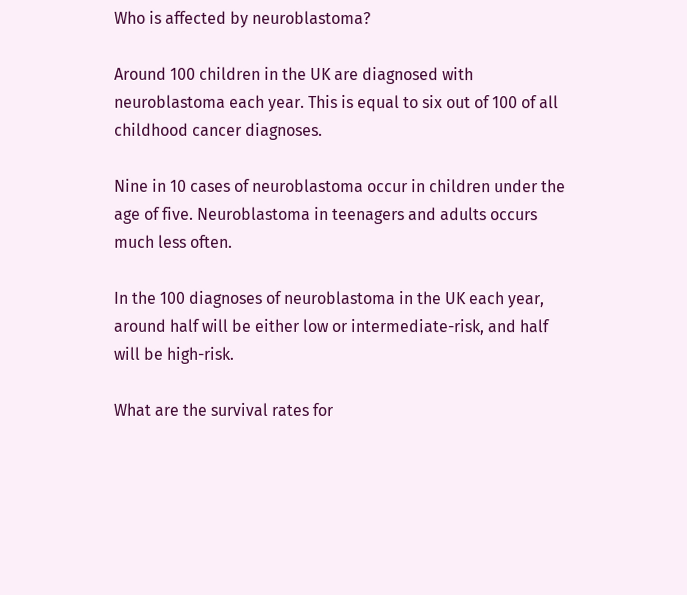Who is affected by neuroblastoma?

Around 100 children in the UK are diagnosed with neuroblastoma each year. This is equal to six out of 100 of all childhood cancer diagnoses.

Nine in 10 cases of neuroblastoma occur in children under the age of five. Neuroblastoma in teenagers and adults occurs much less often.

In the 100 diagnoses of neuroblastoma in the UK each year, around half will be either low or intermediate-risk, and half will be high-risk.

What are the survival rates for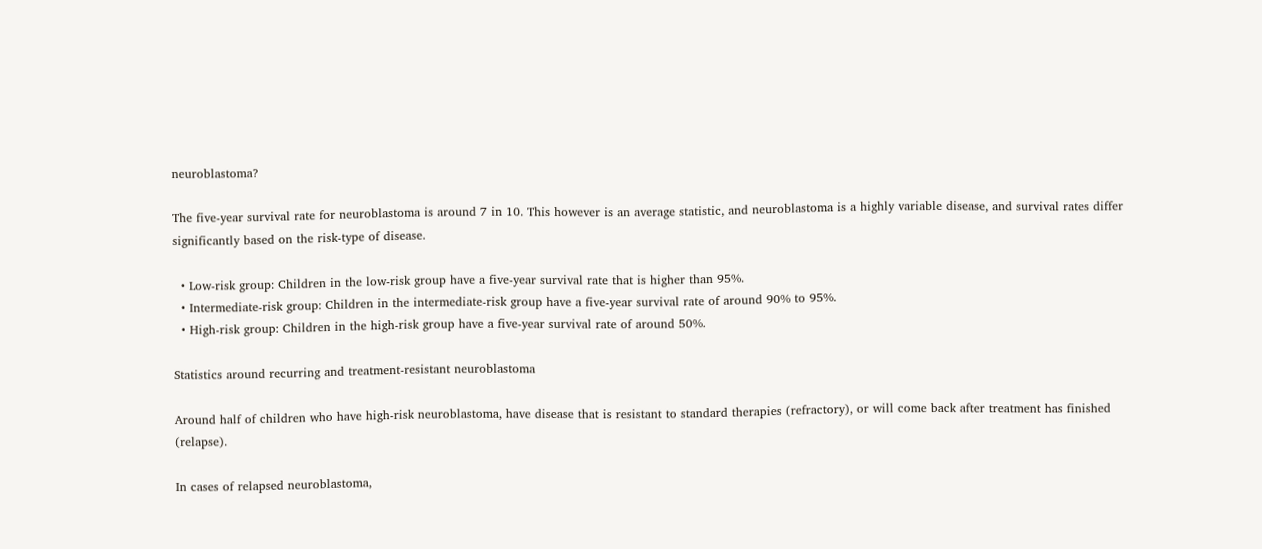neuroblastoma?

The five-year survival rate for neuroblastoma is around 7 in 10. This however is an average statistic, and neuroblastoma is a highly variable disease, and survival rates differ significantly based on the risk-type of disease.

  • Low-risk group: Children in the low-risk group have a five-year survival rate that is higher than 95%.
  • Intermediate-risk group: Children in the intermediate-risk group have a five-year survival rate of around 90% to 95%.
  • High-risk group: Children in the high-risk group have a five-year survival rate of around 50%.

Statistics around recurring and treatment-resistant neuroblastoma

Around half of children who have high-risk neuroblastoma, have disease that is resistant to standard therapies (refractory), or will come back after treatment has finished (relapse).

In cases of relapsed neuroblastoma,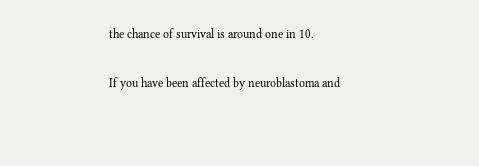the chance of survival is around one in 10.

If you have been affected by neuroblastoma and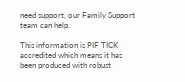need support, our Family Support team can help.

This information is PIF TICK accredited which means it has been produced with robust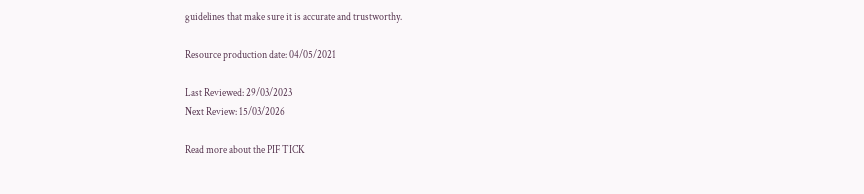guidelines that make sure it is accurate and trustworthy.

Resource production date: 04/05/2021

Last Reviewed: 29/03/2023
Next Review: 15/03/2026

Read more about the PIF TICK